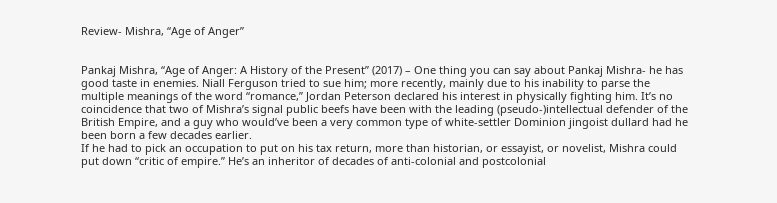Review- Mishra, “Age of Anger”


Pankaj Mishra, “Age of Anger: A History of the Present” (2017) – One thing you can say about Pankaj Mishra- he has good taste in enemies. Niall Ferguson tried to sue him; more recently, mainly due to his inability to parse the multiple meanings of the word “romance,” Jordan Peterson declared his interest in physically fighting him. It’s no coincidence that two of Mishra’s signal public beefs have been with the leading (pseudo-)intellectual defender of the British Empire, and a guy who would’ve been a very common type of white-settler Dominion jingoist dullard had he been born a few decades earlier.
If he had to pick an occupation to put on his tax return, more than historian, or essayist, or novelist, Mishra could put down “critic of empire.” He’s an inheritor of decades of anti-colonial and postcolonial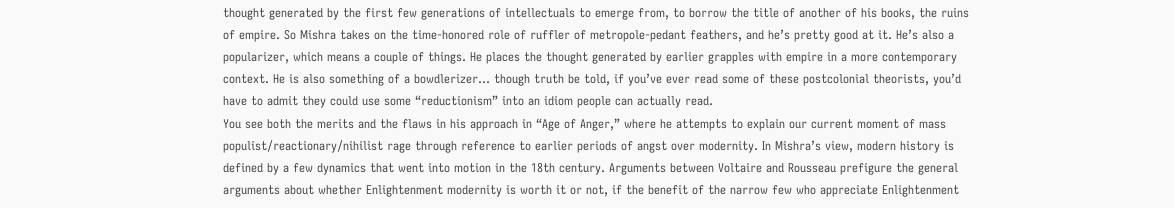thought generated by the first few generations of intellectuals to emerge from, to borrow the title of another of his books, the ruins of empire. So Mishra takes on the time-honored role of ruffler of metropole-pedant feathers, and he’s pretty good at it. He’s also a popularizer, which means a couple of things. He places the thought generated by earlier grapples with empire in a more contemporary context. He is also something of a bowdlerizer… though truth be told, if you’ve ever read some of these postcolonial theorists, you’d have to admit they could use some “reductionism” into an idiom people can actually read.
You see both the merits and the flaws in his approach in “Age of Anger,” where he attempts to explain our current moment of mass populist/reactionary/nihilist rage through reference to earlier periods of angst over modernity. In Mishra’s view, modern history is defined by a few dynamics that went into motion in the 18th century. Arguments between Voltaire and Rousseau prefigure the general arguments about whether Enlightenment modernity is worth it or not, if the benefit of the narrow few who appreciate Enlightenment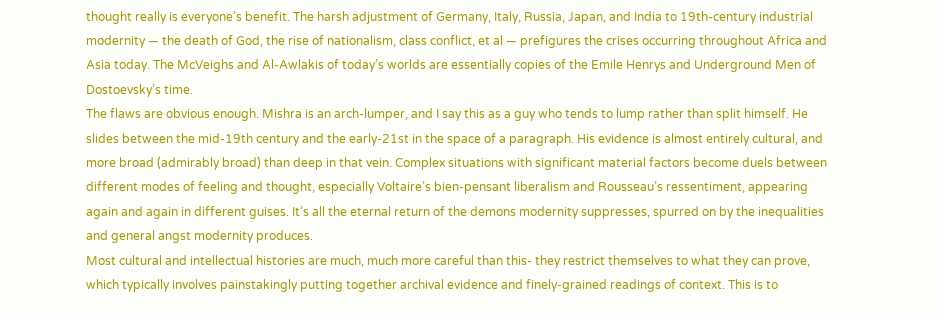thought really is everyone’s benefit. The harsh adjustment of Germany, Italy, Russia, Japan, and India to 19th-century industrial modernity — the death of God, the rise of nationalism, class conflict, et al — prefigures the crises occurring throughout Africa and Asia today. The McVeighs and Al-Awlakis of today’s worlds are essentially copies of the Emile Henrys and Underground Men of Dostoevsky’s time.
The flaws are obvious enough. Mishra is an arch-lumper, and I say this as a guy who tends to lump rather than split himself. He slides between the mid-19th century and the early-21st in the space of a paragraph. His evidence is almost entirely cultural, and more broad (admirably broad) than deep in that vein. Complex situations with significant material factors become duels between different modes of feeling and thought, especially Voltaire’s bien-pensant liberalism and Rousseau’s ressentiment, appearing again and again in different guises. It’s all the eternal return of the demons modernity suppresses, spurred on by the inequalities and general angst modernity produces.
Most cultural and intellectual histories are much, much more careful than this- they restrict themselves to what they can prove, which typically involves painstakingly putting together archival evidence and finely-grained readings of context. This is to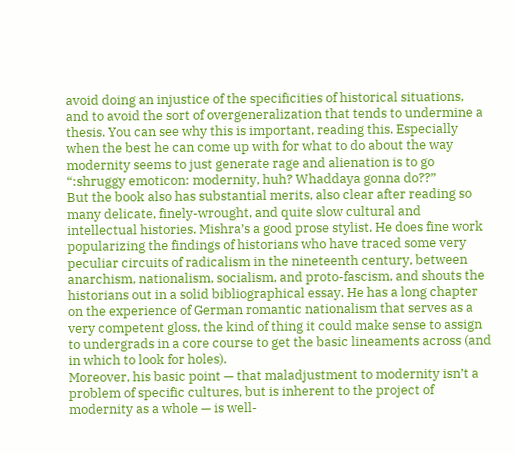avoid doing an injustice of the specificities of historical situations, and to avoid the sort of overgeneralization that tends to undermine a thesis. You can see why this is important, reading this. Especially when the best he can come up with for what to do about the way modernity seems to just generate rage and alienation is to go “:shruggy emoticon: modernity, huh? Whaddaya gonna do??”
But the book also has substantial merits, also clear after reading so many delicate, finely-wrought, and quite slow cultural and intellectual histories. Mishra’s a good prose stylist. He does fine work popularizing the findings of historians who have traced some very peculiar circuits of radicalism in the nineteenth century, between anarchism, nationalism, socialism, and proto-fascism, and shouts the historians out in a solid bibliographical essay. He has a long chapter on the experience of German romantic nationalism that serves as a very competent gloss, the kind of thing it could make sense to assign to undergrads in a core course to get the basic lineaments across (and in which to look for holes).
Moreover, his basic point — that maladjustment to modernity isn’t a problem of specific cultures, but is inherent to the project of modernity as a whole — is well-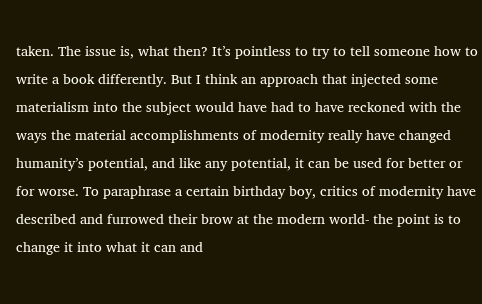taken. The issue is, what then? It’s pointless to try to tell someone how to write a book differently. But I think an approach that injected some materialism into the subject would have had to have reckoned with the ways the material accomplishments of modernity really have changed humanity’s potential, and like any potential, it can be used for better or for worse. To paraphrase a certain birthday boy, critics of modernity have described and furrowed their brow at the modern world- the point is to change it into what it can and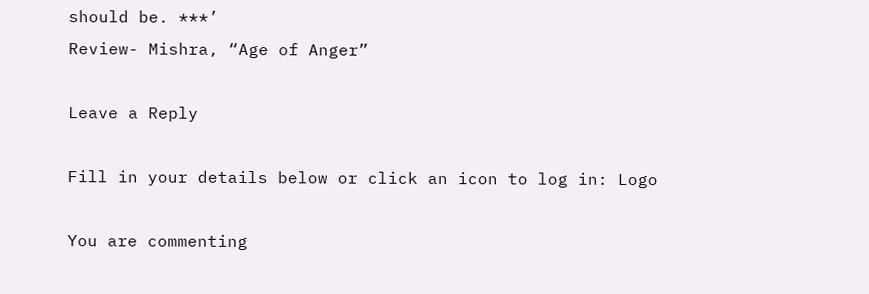should be. ***’
Review- Mishra, “Age of Anger”

Leave a Reply

Fill in your details below or click an icon to log in: Logo

You are commenting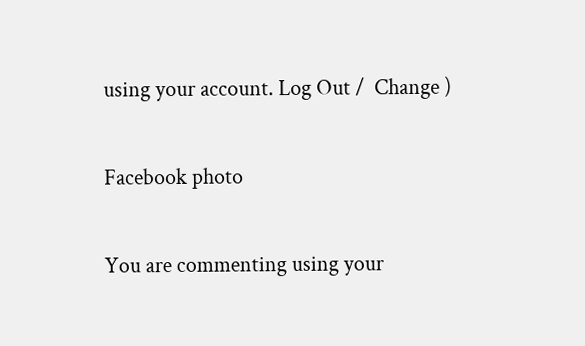using your account. Log Out /  Change )

Facebook photo

You are commenting using your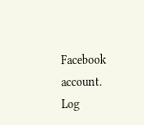Facebook account. Log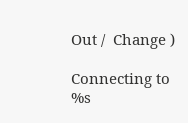Out /  Change )

Connecting to %s